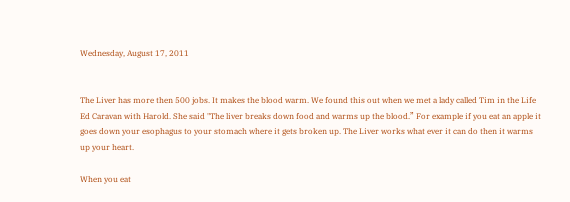Wednesday, August 17, 2011


The Liver has more then 500 jobs. It makes the blood warm. We found this out when we met a lady called Tim in the Life Ed Caravan with Harold. She said "The liver breaks down food and warms up the blood.” For example if you eat an apple it goes down your esophagus to your stomach where it gets broken up. The Liver works what ever it can do then it warms up your heart.

When you eat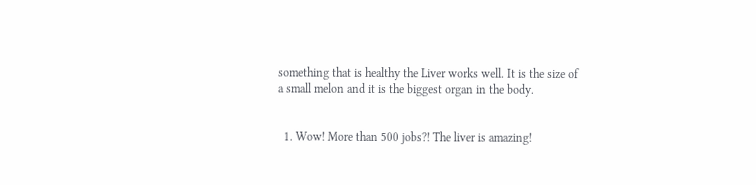something that is healthy the Liver works well. It is the size of a small melon and it is the biggest organ in the body.


  1. Wow! More than 500 jobs?! The liver is amazing!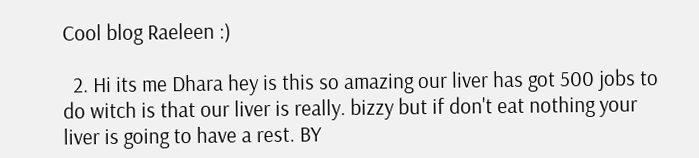Cool blog Raeleen :)

  2. Hi its me Dhara hey is this so amazing our liver has got 500 jobs to do witch is that our liver is really. bizzy but if don't eat nothing your liver is going to have a rest. BY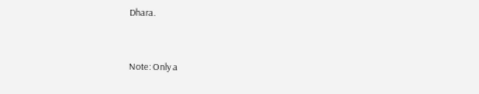Dhara.


Note: Only a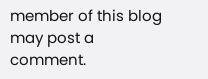member of this blog may post a comment.